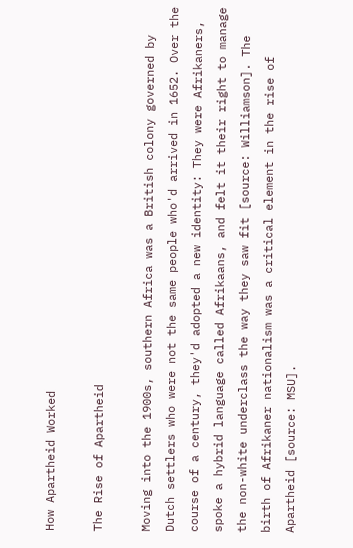How Apartheid Worked

The Rise of Apartheid

Moving into the 1900s, southern Africa was a British colony governed by Dutch settlers who were not the same people who'd arrived in 1652. Over the course of a century, they'd adopted a new identity: They were Afrikaners, spoke a hybrid language called Afrikaans, and felt it their right to manage the non-white underclass the way they saw fit [source: Williamson]. The birth of Afrikaner nationalism was a critical element in the rise of Apartheid [source: MSU].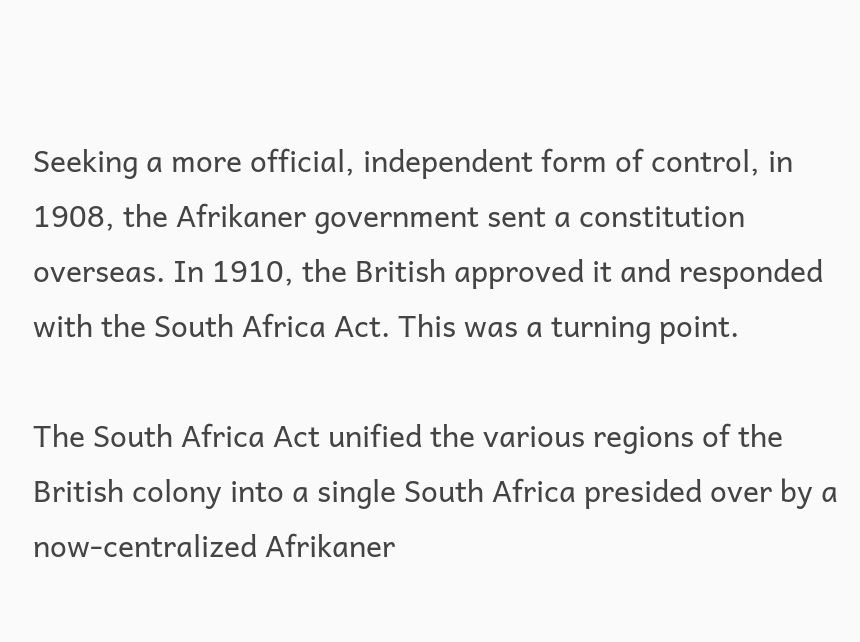Seeking a more official, independent form of control, in 1908, the Afrikaner government sent a constitution overseas. In 1910, the British approved it and responded with the South Africa Act. This was a turning point.

The South Africa Act unified the various regions of the British colony into a single South Africa presided over by a now-centralized Afrikaner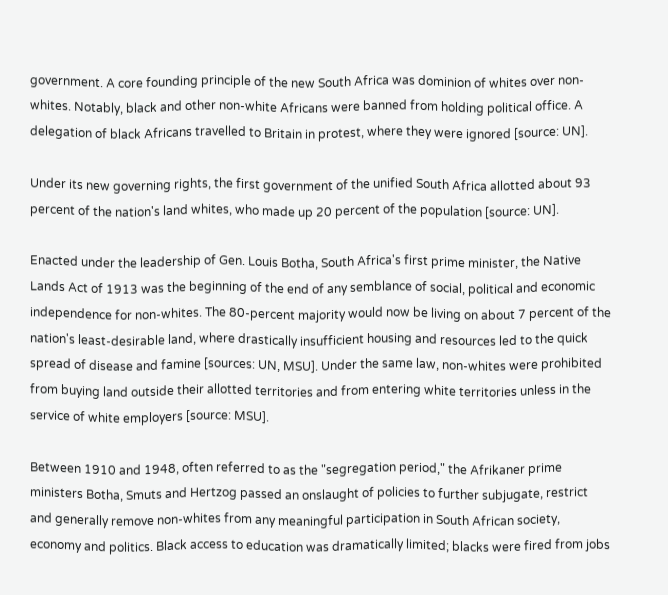government. A core founding principle of the new South Africa was dominion of whites over non-whites. Notably, black and other non-white Africans were banned from holding political office. A delegation of black Africans travelled to Britain in protest, where they were ignored [source: UN].

Under its new governing rights, the first government of the unified South Africa allotted about 93 percent of the nation's land whites, who made up 20 percent of the population [source: UN].

Enacted under the leadership of Gen. Louis Botha, South Africa's first prime minister, the Native Lands Act of 1913 was the beginning of the end of any semblance of social, political and economic independence for non-whites. The 80-percent majority would now be living on about 7 percent of the nation's least-desirable land, where drastically insufficient housing and resources led to the quick spread of disease and famine [sources: UN, MSU]. Under the same law, non-whites were prohibited from buying land outside their allotted territories and from entering white territories unless in the service of white employers [source: MSU].

Between 1910 and 1948, often referred to as the "segregation period," the Afrikaner prime ministers Botha, Smuts and Hertzog passed an onslaught of policies to further subjugate, restrict and generally remove non-whites from any meaningful participation in South African society, economy and politics. Black access to education was dramatically limited; blacks were fired from jobs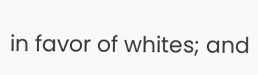in favor of whites; and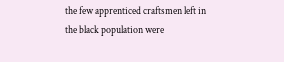the few apprenticed craftsmen left in the black population were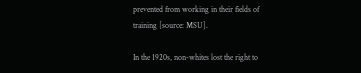prevented from working in their fields of training [source: MSU].

In the 1920s, non-whites lost the right to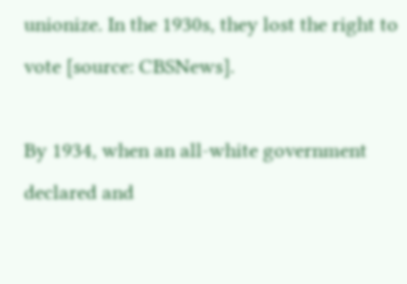unionize. In the 1930s, they lost the right to vote [source: CBSNews].

By 1934, when an all-white government declared and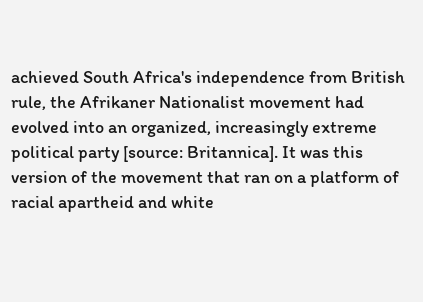achieved South Africa's independence from British rule, the Afrikaner Nationalist movement had evolved into an organized, increasingly extreme political party [source: Britannica]. It was this version of the movement that ran on a platform of racial apartheid and white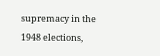supremacy in the 1948 elections,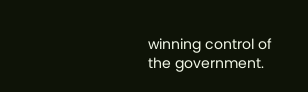winning control of the government.